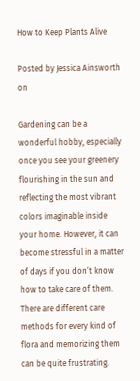How to Keep Plants Alive

Posted by Jessica Ainsworth on

Gardening can be a wonderful hobby, especially once you see your greenery flourishing in the sun and reflecting the most vibrant colors imaginable inside your home. However, it can become stressful in a matter of days if you don’t know how to take care of them. There are different care methods for every kind of flora and memorizing them can be quite frustrating.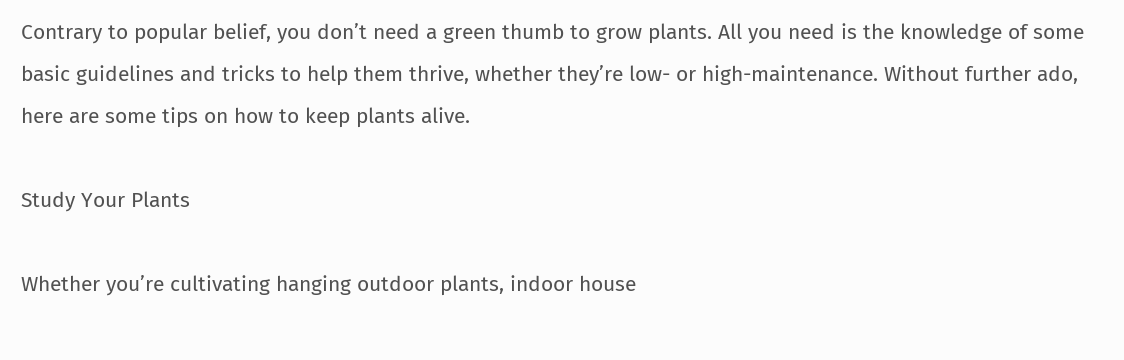Contrary to popular belief, you don’t need a green thumb to grow plants. All you need is the knowledge of some basic guidelines and tricks to help them thrive, whether they’re low- or high-maintenance. Without further ado, here are some tips on how to keep plants alive.

Study Your Plants

Whether you’re cultivating hanging outdoor plants, indoor house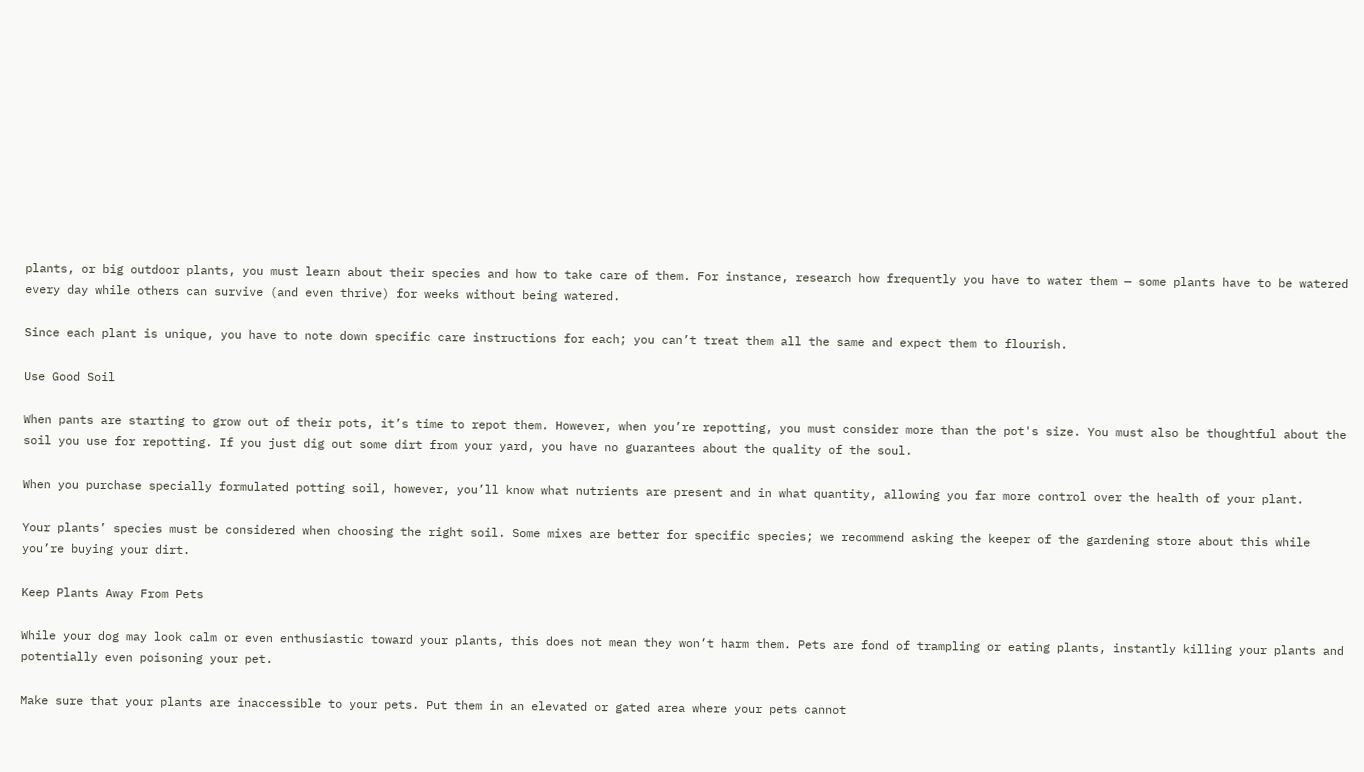plants, or big outdoor plants, you must learn about their species and how to take care of them. For instance, research how frequently you have to water them — some plants have to be watered every day while others can survive (and even thrive) for weeks without being watered.

Since each plant is unique, you have to note down specific care instructions for each; you can’t treat them all the same and expect them to flourish.

Use Good Soil

When pants are starting to grow out of their pots, it’s time to repot them. However, when you’re repotting, you must consider more than the pot's size. You must also be thoughtful about the soil you use for repotting. If you just dig out some dirt from your yard, you have no guarantees about the quality of the soul.

When you purchase specially formulated potting soil, however, you’ll know what nutrients are present and in what quantity, allowing you far more control over the health of your plant.

Your plants’ species must be considered when choosing the right soil. Some mixes are better for specific species; we recommend asking the keeper of the gardening store about this while you’re buying your dirt.

Keep Plants Away From Pets

While your dog may look calm or even enthusiastic toward your plants, this does not mean they won’t harm them. Pets are fond of trampling or eating plants, instantly killing your plants and potentially even poisoning your pet.

Make sure that your plants are inaccessible to your pets. Put them in an elevated or gated area where your pets cannot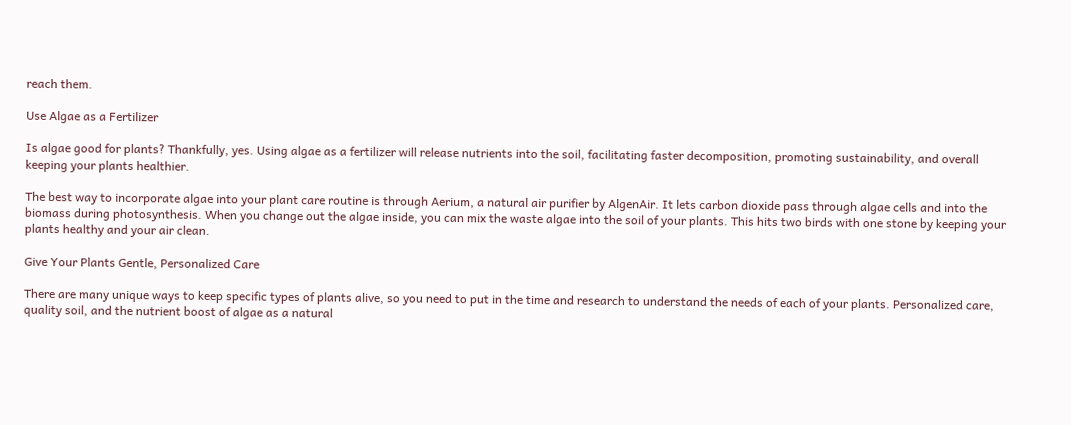reach them.

Use Algae as a Fertilizer

Is algae good for plants? Thankfully, yes. Using algae as a fertilizer will release nutrients into the soil, facilitating faster decomposition, promoting sustainability, and overall keeping your plants healthier.

The best way to incorporate algae into your plant care routine is through Aerium, a natural air purifier by AlgenAir. It lets carbon dioxide pass through algae cells and into the biomass during photosynthesis. When you change out the algae inside, you can mix the waste algae into the soil of your plants. This hits two birds with one stone by keeping your plants healthy and your air clean.

Give Your Plants Gentle, Personalized Care

There are many unique ways to keep specific types of plants alive, so you need to put in the time and research to understand the needs of each of your plants. Personalized care, quality soil, and the nutrient boost of algae as a natural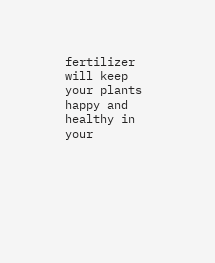fertilizer will keep your plants happy and healthy in your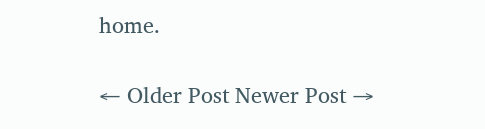home.

← Older Post Newer Post →